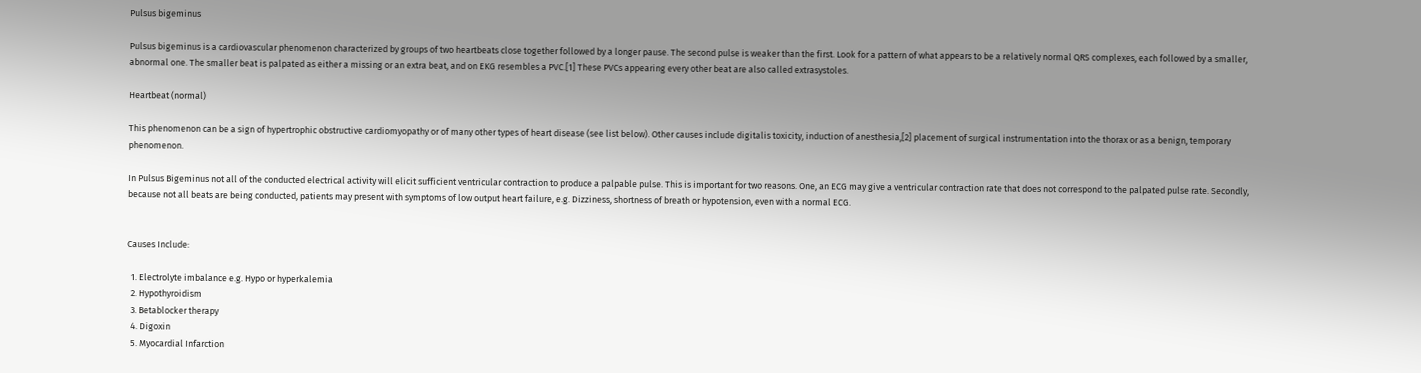Pulsus bigeminus

Pulsus bigeminus is a cardiovascular phenomenon characterized by groups of two heartbeats close together followed by a longer pause. The second pulse is weaker than the first. Look for a pattern of what appears to be a relatively normal QRS complexes, each followed by a smaller, abnormal one. The smaller beat is palpated as either a missing or an extra beat, and on EKG resembles a PVC.[1] These PVCs appearing every other beat are also called extrasystoles.

Heartbeat (normal)

This phenomenon can be a sign of hypertrophic obstructive cardiomyopathy or of many other types of heart disease (see list below). Other causes include digitalis toxicity, induction of anesthesia,[2] placement of surgical instrumentation into the thorax or as a benign, temporary phenomenon.

In Pulsus Bigeminus not all of the conducted electrical activity will elicit sufficient ventricular contraction to produce a palpable pulse. This is important for two reasons. One, an ECG may give a ventricular contraction rate that does not correspond to the palpated pulse rate. Secondly, because not all beats are being conducted, patients may present with symptoms of low output heart failure, e.g. Dizziness, shortness of breath or hypotension, even with a normal ECG.


Causes Include:

  1. Electrolyte imbalance e.g. Hypo or hyperkalemia
  2. Hypothyroidism
  3. Betablocker therapy
  4. Digoxin
  5. Myocardial Infarction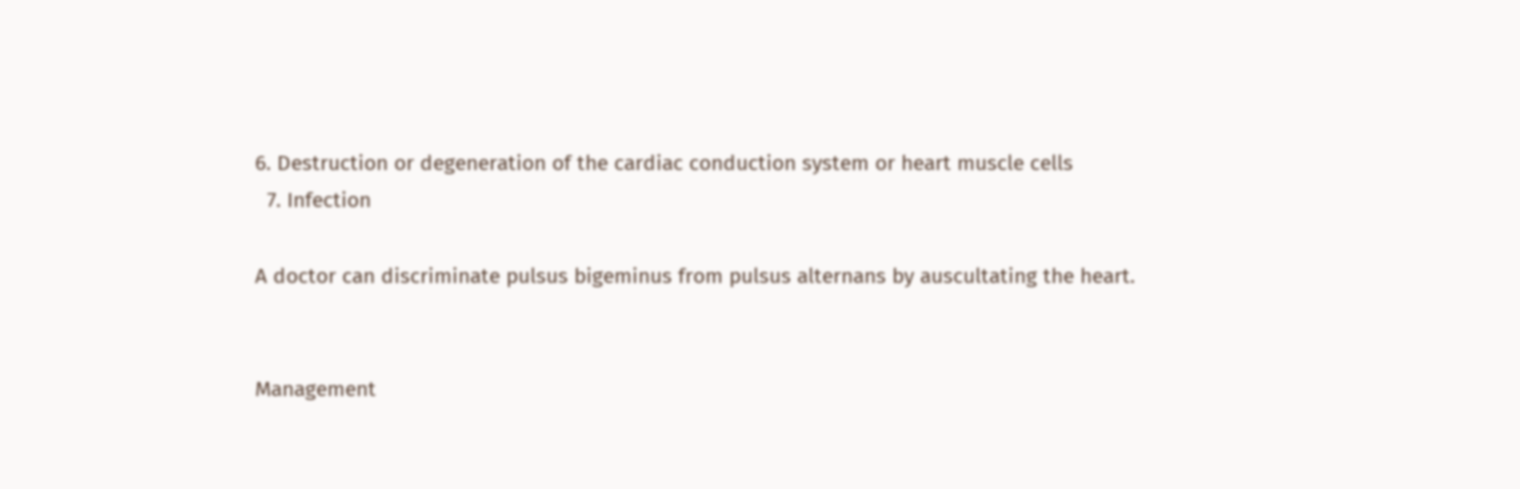6. Destruction or degeneration of the cardiac conduction system or heart muscle cells
  7. Infection

A doctor can discriminate pulsus bigeminus from pulsus alternans by auscultating the heart.


Management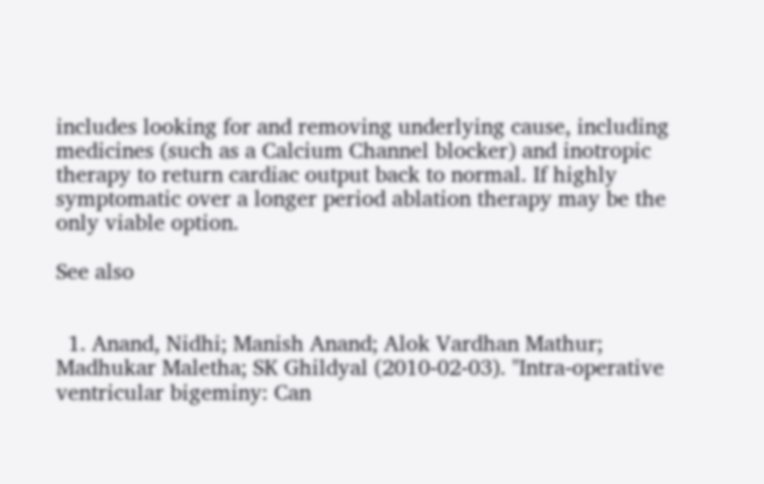includes looking for and removing underlying cause, including medicines (such as a Calcium Channel blocker) and inotropic therapy to return cardiac output back to normal. If highly symptomatic over a longer period ablation therapy may be the only viable option.

See also


  1. Anand, Nidhi; Manish Anand; Alok Vardhan Mathur; Madhukar Maletha; SK Ghildyal (2010-02-03). "Intra-operative ventricular bigeminy: Can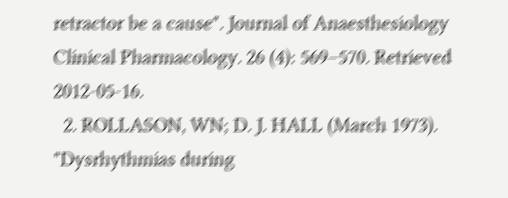retractor be a cause". Journal of Anaesthesiology Clinical Pharmacology. 26 (4): 569–570. Retrieved 2012-05-16.
  2. ROLLASON, WN; D. J. HALL (March 1973). "Dysrhythmias during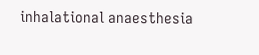inhalational anaesthesia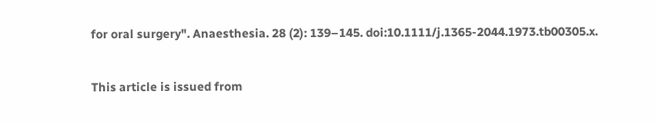for oral surgery". Anaesthesia. 28 (2): 139–145. doi:10.1111/j.1365-2044.1973.tb00305.x.

This article is issued from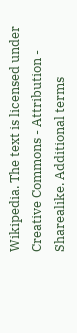Wikipedia. The text is licensed under Creative Commons - Attribution - Sharealike. Additional terms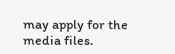may apply for the media files.